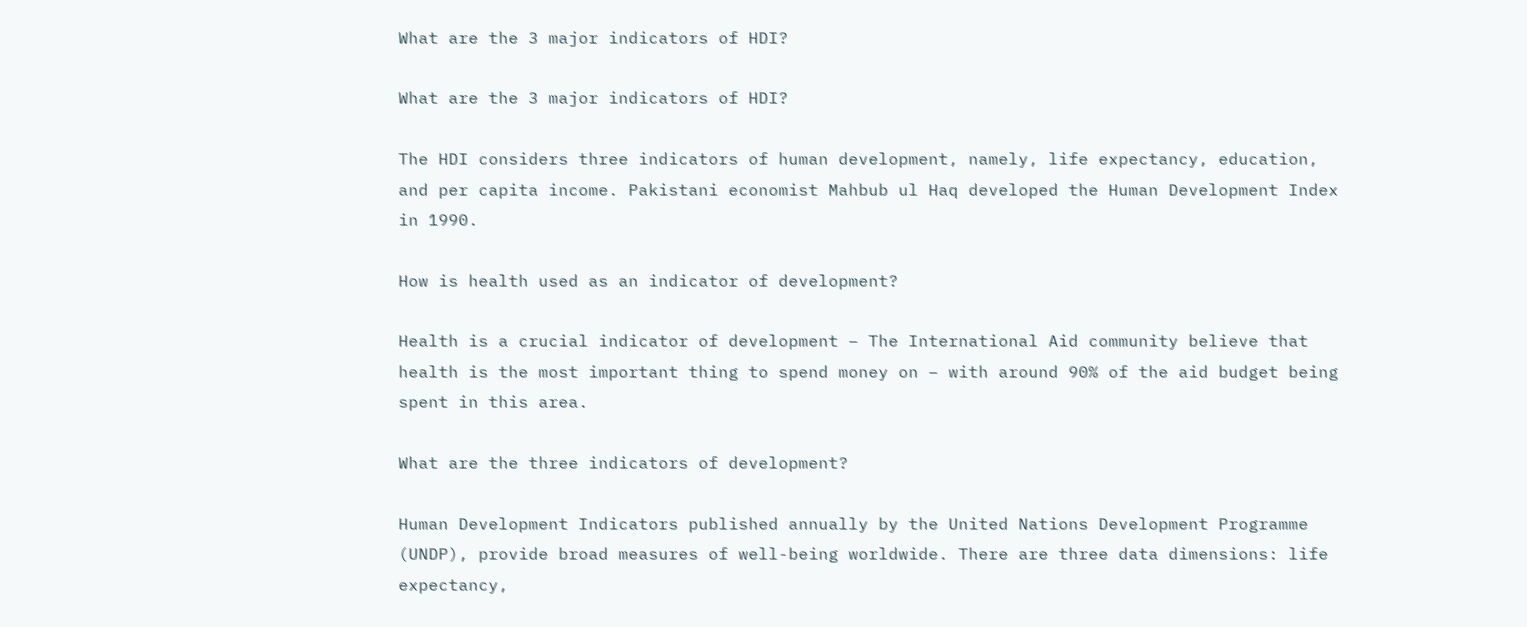What are the 3 major indicators of HDI?

What are the 3 major indicators of HDI?

The HDI considers three indicators of human development, namely, life expectancy, education, and per capita income. Pakistani economist Mahbub ul Haq developed the Human Development Index in 1990.

How is health used as an indicator of development?

Health is a crucial indicator of development – The International Aid community believe that health is the most important thing to spend money on – with around 90% of the aid budget being spent in this area.

What are the three indicators of development?

Human Development Indicators published annually by the United Nations Development Programme (UNDP), provide broad measures of well-being worldwide. There are three data dimensions: life expectancy,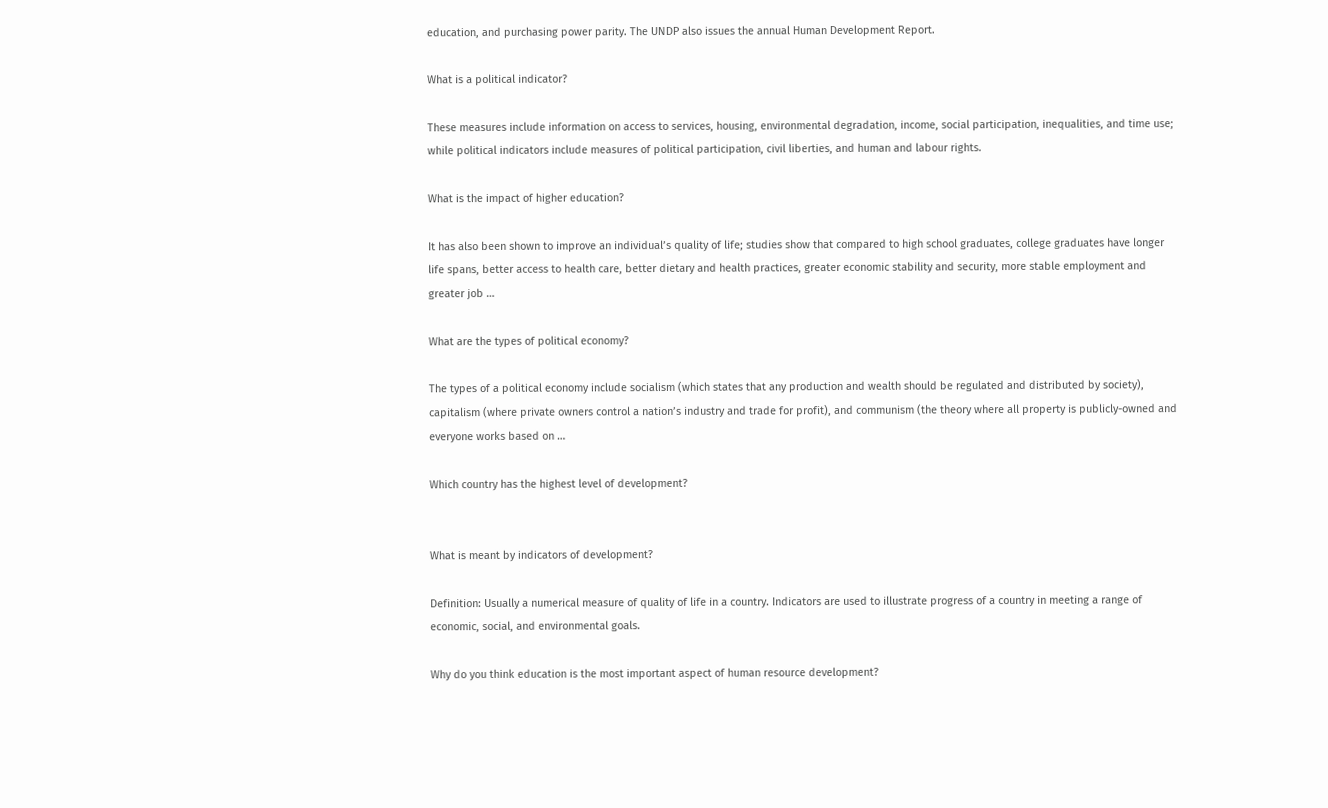education, and purchasing power parity. The UNDP also issues the annual Human Development Report.

What is a political indicator?

These measures include information on access to services, housing, environmental degradation, income, social participation, inequalities, and time use; while political indicators include measures of political participation, civil liberties, and human and labour rights.

What is the impact of higher education?

It has also been shown to improve an individual’s quality of life; studies show that compared to high school graduates, college graduates have longer life spans, better access to health care, better dietary and health practices, greater economic stability and security, more stable employment and greater job …

What are the types of political economy?

The types of a political economy include socialism (which states that any production and wealth should be regulated and distributed by society), capitalism (where private owners control a nation’s industry and trade for profit), and communism (the theory where all property is publicly-owned and everyone works based on …

Which country has the highest level of development?


What is meant by indicators of development?

Definition: Usually a numerical measure of quality of life in a country. Indicators are used to illustrate progress of a country in meeting a range of economic, social, and environmental goals.

Why do you think education is the most important aspect of human resource development?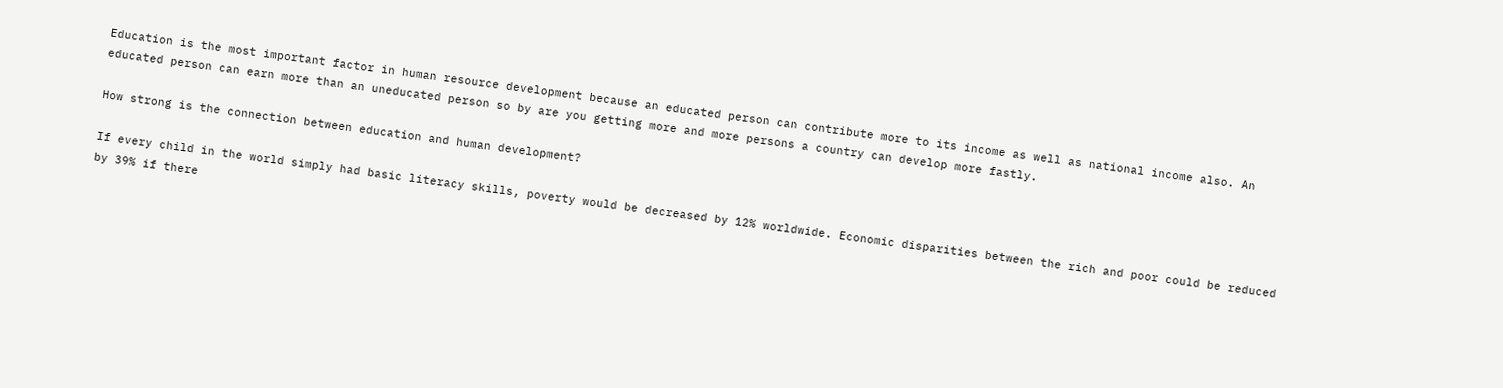Education is the most important factor in human resource development because an educated person can contribute more to its income as well as national income also. An educated person can earn more than an uneducated person so by are you getting more and more persons a country can develop more fastly.

How strong is the connection between education and human development?

If every child in the world simply had basic literacy skills, poverty would be decreased by 12% worldwide. Economic disparities between the rich and poor could be reduced by 39% if there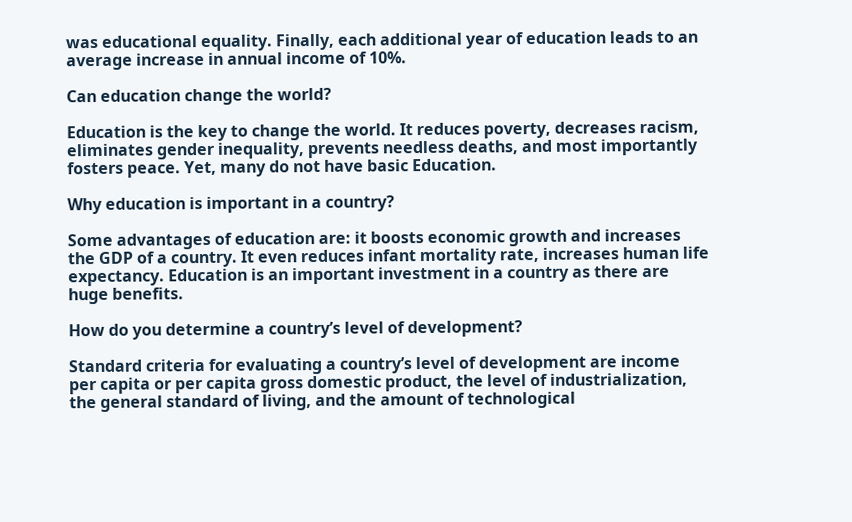was educational equality. Finally, each additional year of education leads to an average increase in annual income of 10%.

Can education change the world?

Education is the key to change the world. It reduces poverty, decreases racism, eliminates gender inequality, prevents needless deaths, and most importantly fosters peace. Yet, many do not have basic Education.

Why education is important in a country?

Some advantages of education are: it boosts economic growth and increases the GDP of a country. It even reduces infant mortality rate, increases human life expectancy. Education is an important investment in a country as there are huge benefits.

How do you determine a country’s level of development?

Standard criteria for evaluating a country’s level of development are income per capita or per capita gross domestic product, the level of industrialization, the general standard of living, and the amount of technological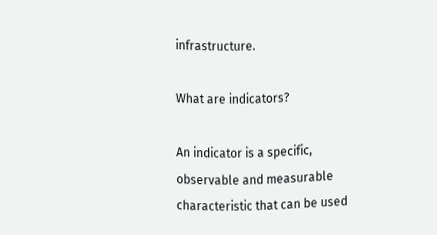infrastructure.

What are indicators?

An indicator is a specific, observable and measurable characteristic that can be used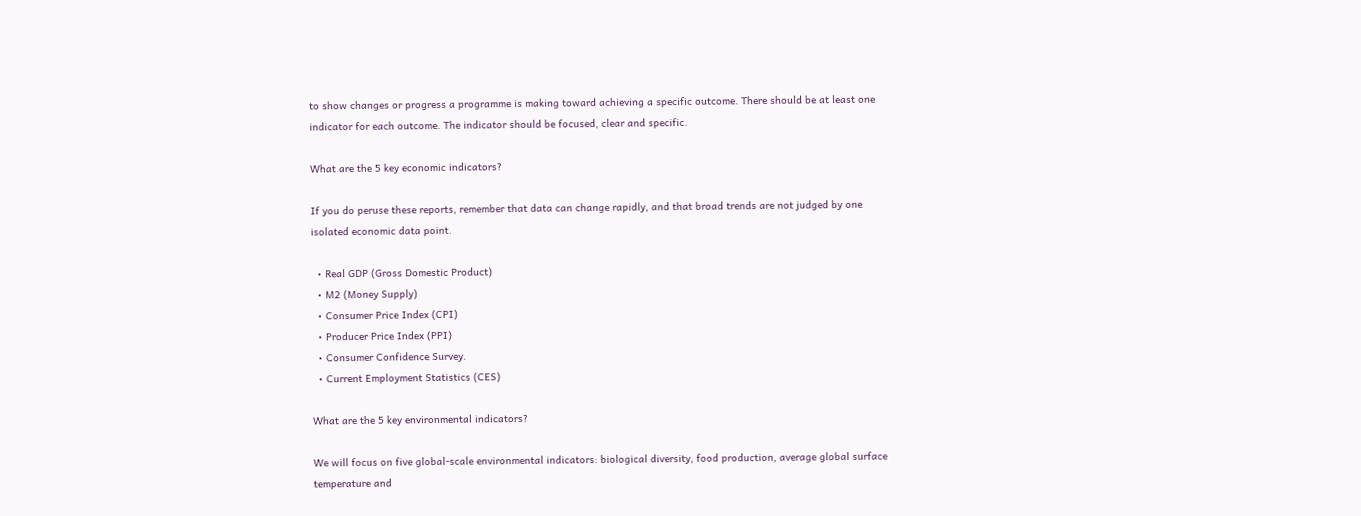to show changes or progress a programme is making toward achieving a specific outcome. There should be at least one indicator for each outcome. The indicator should be focused, clear and specific.

What are the 5 key economic indicators?

If you do peruse these reports, remember that data can change rapidly, and that broad trends are not judged by one isolated economic data point.

  • Real GDP (Gross Domestic Product)
  • M2 (Money Supply)
  • Consumer Price Index (CPI)
  • Producer Price Index (PPI)
  • Consumer Confidence Survey.
  • Current Employment Statistics (CES)

What are the 5 key environmental indicators?

We will focus on five global-scale environmental indicators: biological diversity, food production, average global surface temperature and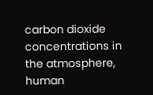carbon dioxide concentrations in the atmosphere, human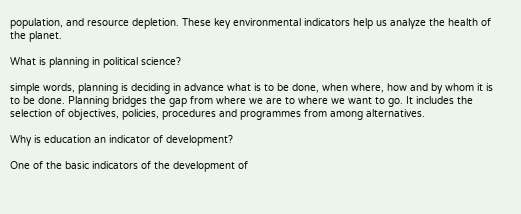population, and resource depletion. These key environmental indicators help us analyze the health of the planet.

What is planning in political science?

simple words, planning is deciding in advance what is to be done, when where, how and by whom it is to be done. Planning bridges the gap from where we are to where we want to go. It includes the selection of objectives, policies, procedures and programmes from among alternatives.

Why is education an indicator of development?

One of the basic indicators of the development of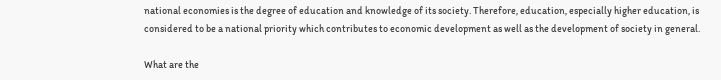national economies is the degree of education and knowledge of its society. Therefore, education, especially higher education, is considered to be a national priority which contributes to economic development as well as the development of society in general.

What are the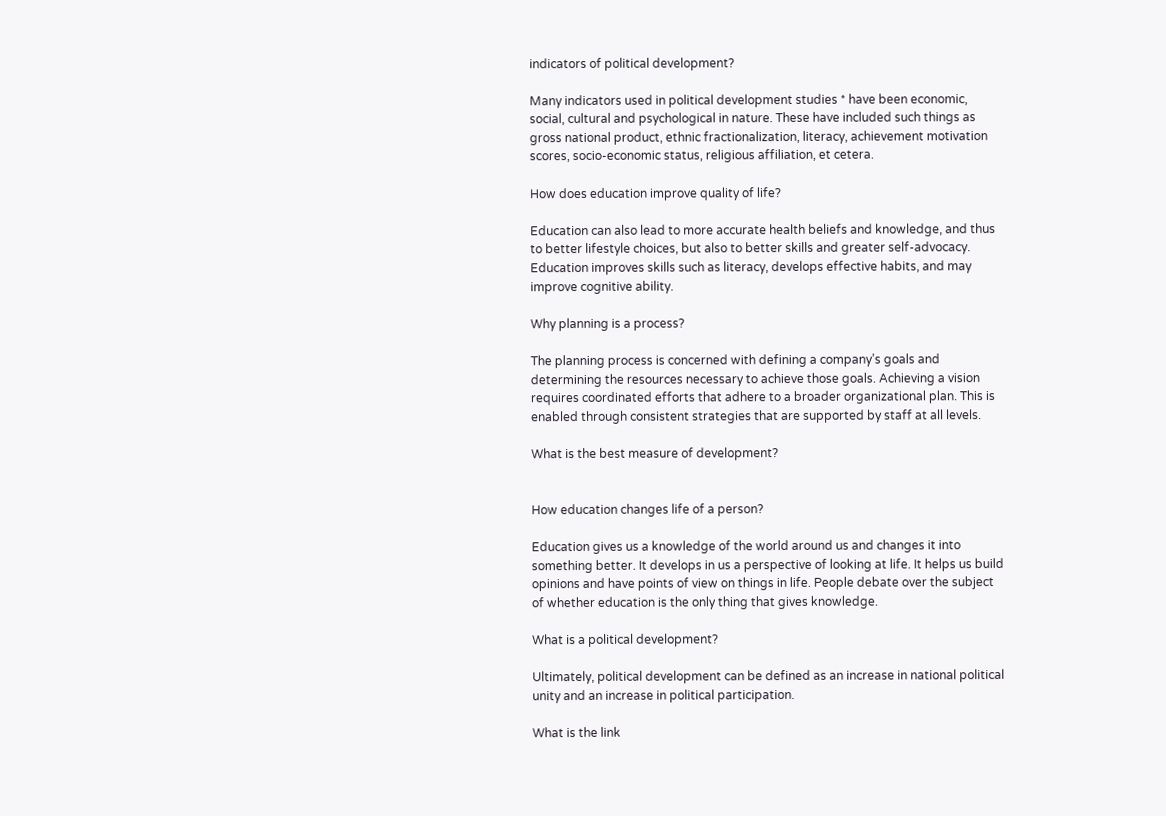indicators of political development?

Many indicators used in political development studies * have been economic, social, cultural and psychological in nature. These have included such things as gross national product, ethnic fractionalization, literacy, achievement motivation scores, socio-economic status, religious affiliation, et cetera.

How does education improve quality of life?

Education can also lead to more accurate health beliefs and knowledge, and thus to better lifestyle choices, but also to better skills and greater self-advocacy. Education improves skills such as literacy, develops effective habits, and may improve cognitive ability.

Why planning is a process?

The planning process is concerned with defining a company’s goals and determining the resources necessary to achieve those goals. Achieving a vision requires coordinated efforts that adhere to a broader organizational plan. This is enabled through consistent strategies that are supported by staff at all levels.

What is the best measure of development?


How education changes life of a person?

Education gives us a knowledge of the world around us and changes it into something better. It develops in us a perspective of looking at life. It helps us build opinions and have points of view on things in life. People debate over the subject of whether education is the only thing that gives knowledge.

What is a political development?

Ultimately, political development can be defined as an increase in national political unity and an increase in political participation.

What is the link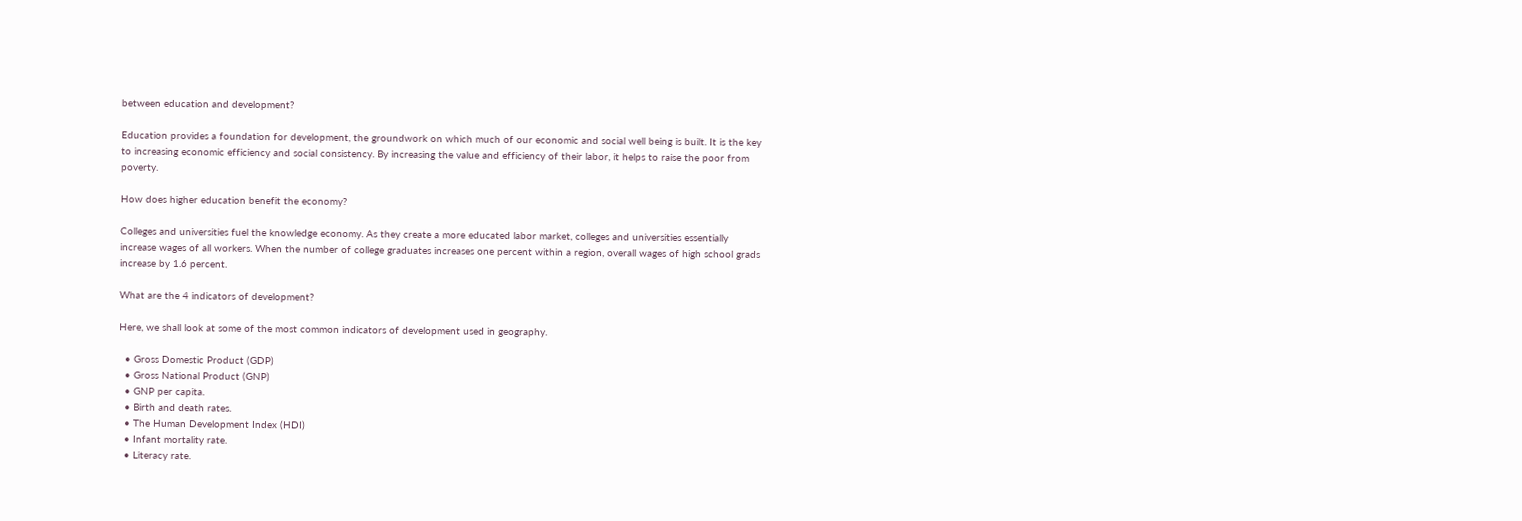between education and development?

Education provides a foundation for development, the groundwork on which much of our economic and social well being is built. It is the key to increasing economic efficiency and social consistency. By increasing the value and efficiency of their labor, it helps to raise the poor from poverty.

How does higher education benefit the economy?

Colleges and universities fuel the knowledge economy. As they create a more educated labor market, colleges and universities essentially increase wages of all workers. When the number of college graduates increases one percent within a region, overall wages of high school grads increase by 1.6 percent.

What are the 4 indicators of development?

Here, we shall look at some of the most common indicators of development used in geography.

  • Gross Domestic Product (GDP)
  • Gross National Product (GNP)
  • GNP per capita.
  • Birth and death rates.
  • The Human Development Index (HDI)
  • Infant mortality rate.
  • Literacy rate.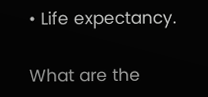• Life expectancy.

What are the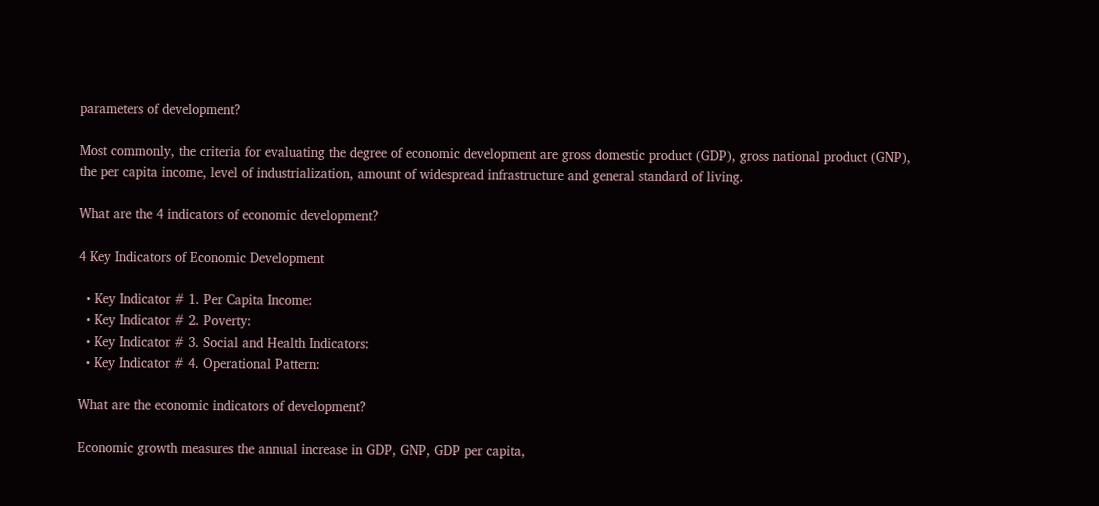parameters of development?

Most commonly, the criteria for evaluating the degree of economic development are gross domestic product (GDP), gross national product (GNP), the per capita income, level of industrialization, amount of widespread infrastructure and general standard of living.

What are the 4 indicators of economic development?

4 Key Indicators of Economic Development

  • Key Indicator # 1. Per Capita Income:
  • Key Indicator # 2. Poverty:
  • Key Indicator # 3. Social and Health Indicators:
  • Key Indicator # 4. Operational Pattern:

What are the economic indicators of development?

Economic growth measures the annual increase in GDP, GNP, GDP per capita,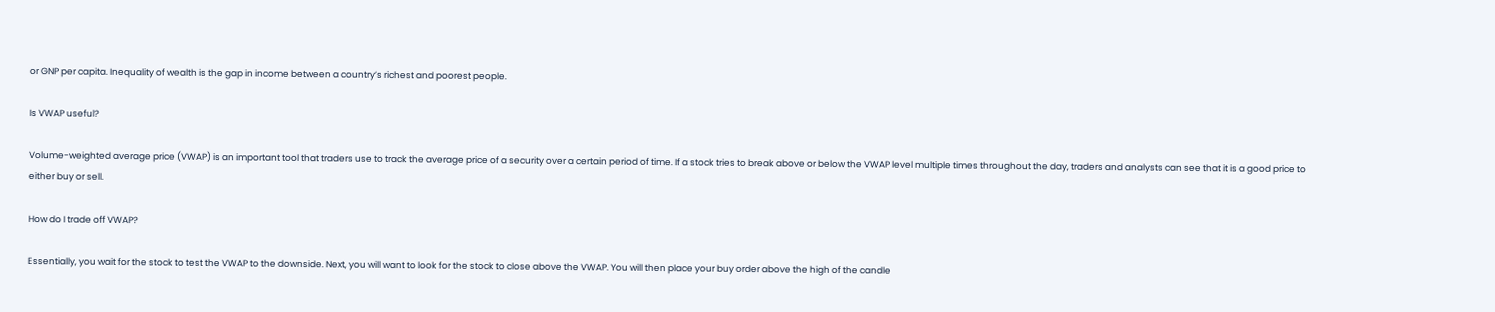or GNP per capita. Inequality of wealth is the gap in income between a country’s richest and poorest people.

Is VWAP useful?

Volume-weighted average price (VWAP) is an important tool that traders use to track the average price of a security over a certain period of time. If a stock tries to break above or below the VWAP level multiple times throughout the day, traders and analysts can see that it is a good price to either buy or sell.

How do I trade off VWAP?

Essentially, you wait for the stock to test the VWAP to the downside. Next, you will want to look for the stock to close above the VWAP. You will then place your buy order above the high of the candle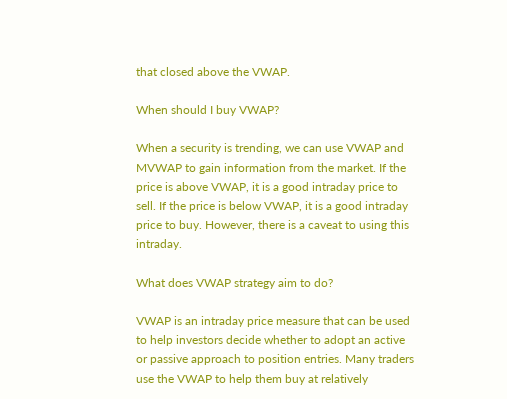that closed above the VWAP.

When should I buy VWAP?

When a security is trending, we can use VWAP and MVWAP to gain information from the market. If the price is above VWAP, it is a good intraday price to sell. If the price is below VWAP, it is a good intraday price to buy. However, there is a caveat to using this intraday.

What does VWAP strategy aim to do?

VWAP is an intraday price measure that can be used to help investors decide whether to adopt an active or passive approach to position entries. Many traders use the VWAP to help them buy at relatively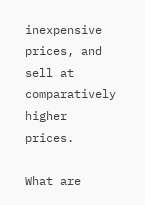inexpensive prices, and sell at comparatively higher prices.

What are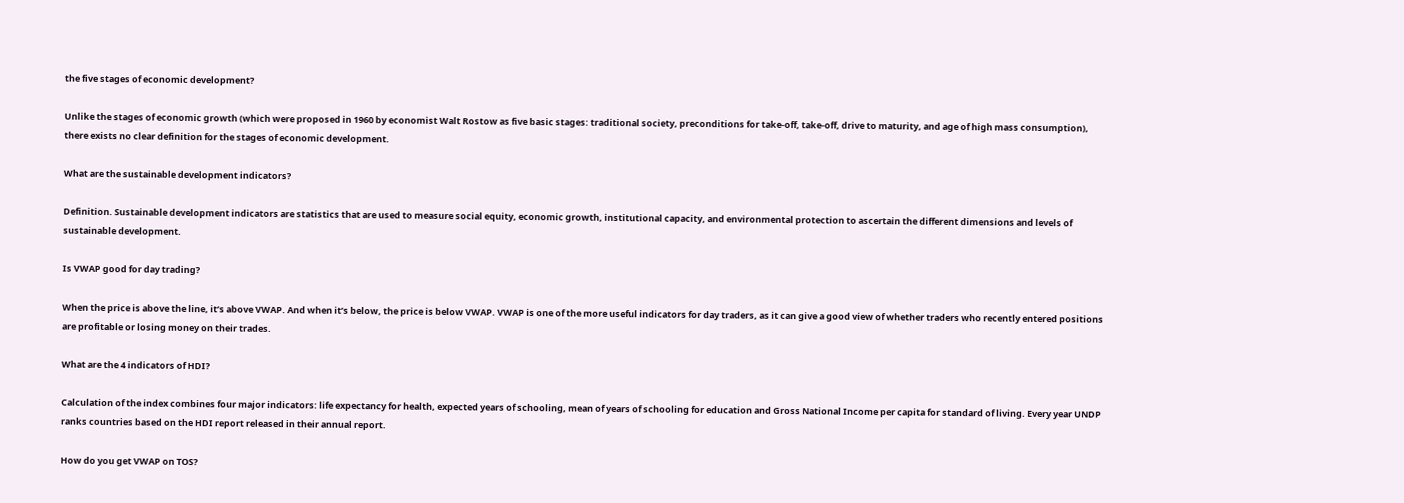the five stages of economic development?

Unlike the stages of economic growth (which were proposed in 1960 by economist Walt Rostow as five basic stages: traditional society, preconditions for take-off, take-off, drive to maturity, and age of high mass consumption), there exists no clear definition for the stages of economic development.

What are the sustainable development indicators?

Definition. Sustainable development indicators are statistics that are used to measure social equity, economic growth, institutional capacity, and environmental protection to ascertain the different dimensions and levels of sustainable development.

Is VWAP good for day trading?

When the price is above the line, it’s above VWAP. And when it’s below, the price is below VWAP. VWAP is one of the more useful indicators for day traders, as it can give a good view of whether traders who recently entered positions are profitable or losing money on their trades.

What are the 4 indicators of HDI?

Calculation of the index combines four major indicators: life expectancy for health, expected years of schooling, mean of years of schooling for education and Gross National Income per capita for standard of living. Every year UNDP ranks countries based on the HDI report released in their annual report.

How do you get VWAP on TOS?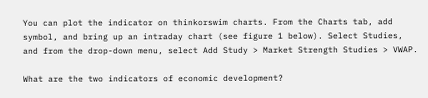You can plot the indicator on thinkorswim charts. From the Charts tab, add symbol, and bring up an intraday chart (see figure 1 below). Select Studies, and from the drop-down menu, select Add Study > Market Strength Studies > VWAP.

What are the two indicators of economic development?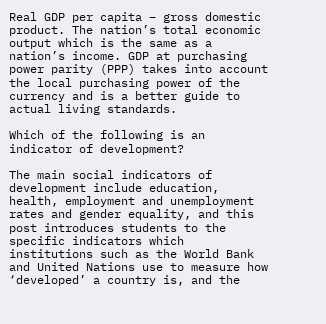Real GDP per capita – gross domestic product. The nation’s total economic output which is the same as a nation’s income. GDP at purchasing power parity (PPP) takes into account the local purchasing power of the currency and is a better guide to actual living standards.

Which of the following is an indicator of development?

The main social indicators of development include education, health, employment and unemployment rates and gender equality, and this post introduces students to the specific indicators which institutions such as the World Bank and United Nations use to measure how ‘developed’ a country is, and the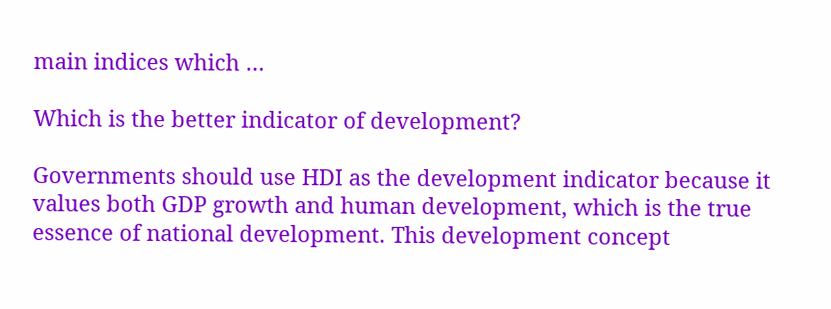main indices which …

Which is the better indicator of development?

Governments should use HDI as the development indicator because it values both GDP growth and human development, which is the true essence of national development. This development concept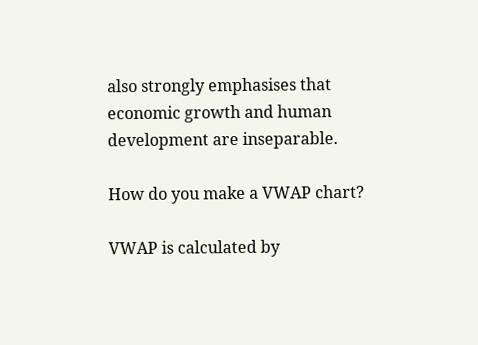also strongly emphasises that economic growth and human development are inseparable.

How do you make a VWAP chart?

VWAP is calculated by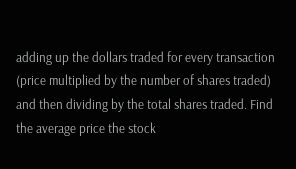adding up the dollars traded for every transaction (price multiplied by the number of shares traded) and then dividing by the total shares traded. Find the average price the stock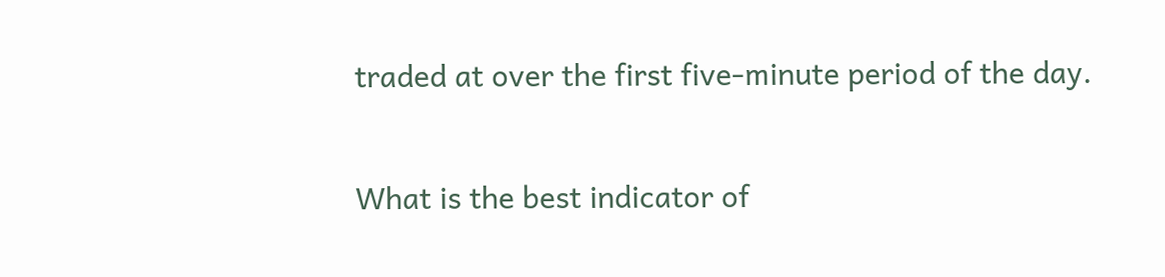traded at over the first five-minute period of the day.

What is the best indicator of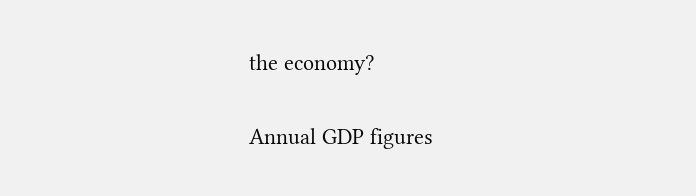the economy?

Annual GDP figures